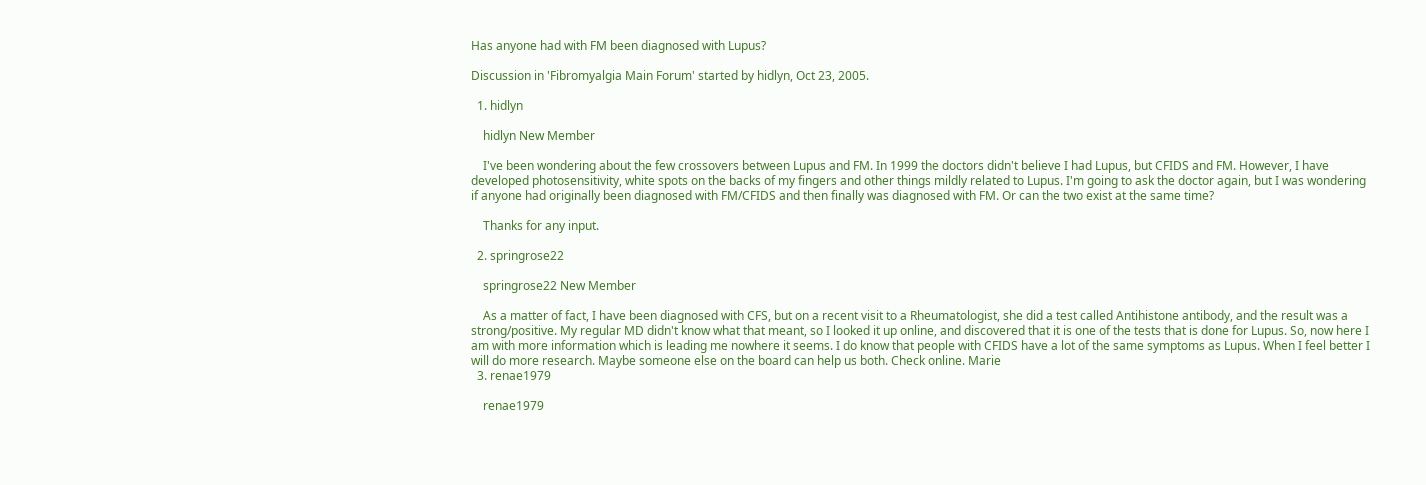Has anyone had with FM been diagnosed with Lupus?

Discussion in 'Fibromyalgia Main Forum' started by hidlyn, Oct 23, 2005.

  1. hidlyn

    hidlyn New Member

    I've been wondering about the few crossovers between Lupus and FM. In 1999 the doctors didn't believe I had Lupus, but CFIDS and FM. However, I have developed photosensitivity, white spots on the backs of my fingers and other things mildly related to Lupus. I'm going to ask the doctor again, but I was wondering if anyone had originally been diagnosed with FM/CFIDS and then finally was diagnosed with FM. Or can the two exist at the same time?

    Thanks for any input.

  2. springrose22

    springrose22 New Member

    As a matter of fact, I have been diagnosed with CFS, but on a recent visit to a Rheumatologist, she did a test called Antihistone antibody, and the result was a strong/positive. My regular MD didn't know what that meant, so I looked it up online, and discovered that it is one of the tests that is done for Lupus. So, now here I am with more information which is leading me nowhere it seems. I do know that people with CFIDS have a lot of the same symptoms as Lupus. When I feel better I will do more research. Maybe someone else on the board can help us both. Check online. Marie
  3. renae1979

    renae1979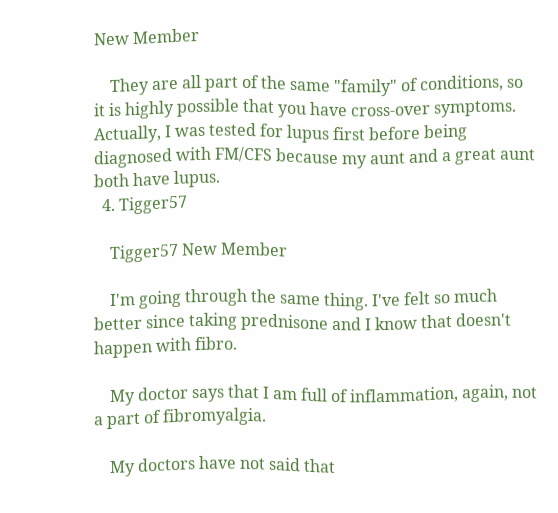New Member

    They are all part of the same "family" of conditions, so it is highly possible that you have cross-over symptoms. Actually, I was tested for lupus first before being diagnosed with FM/CFS because my aunt and a great aunt both have lupus.
  4. Tigger57

    Tigger57 New Member

    I'm going through the same thing. I've felt so much better since taking prednisone and I know that doesn't happen with fibro.

    My doctor says that I am full of inflammation, again, not a part of fibromyalgia.

    My doctors have not said that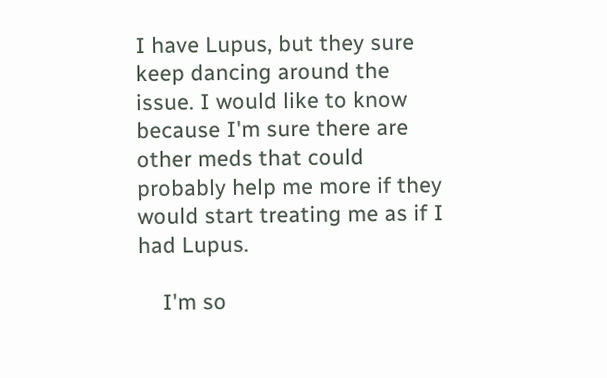I have Lupus, but they sure keep dancing around the issue. I would like to know because I'm sure there are other meds that could probably help me more if they would start treating me as if I had Lupus.

    I'm so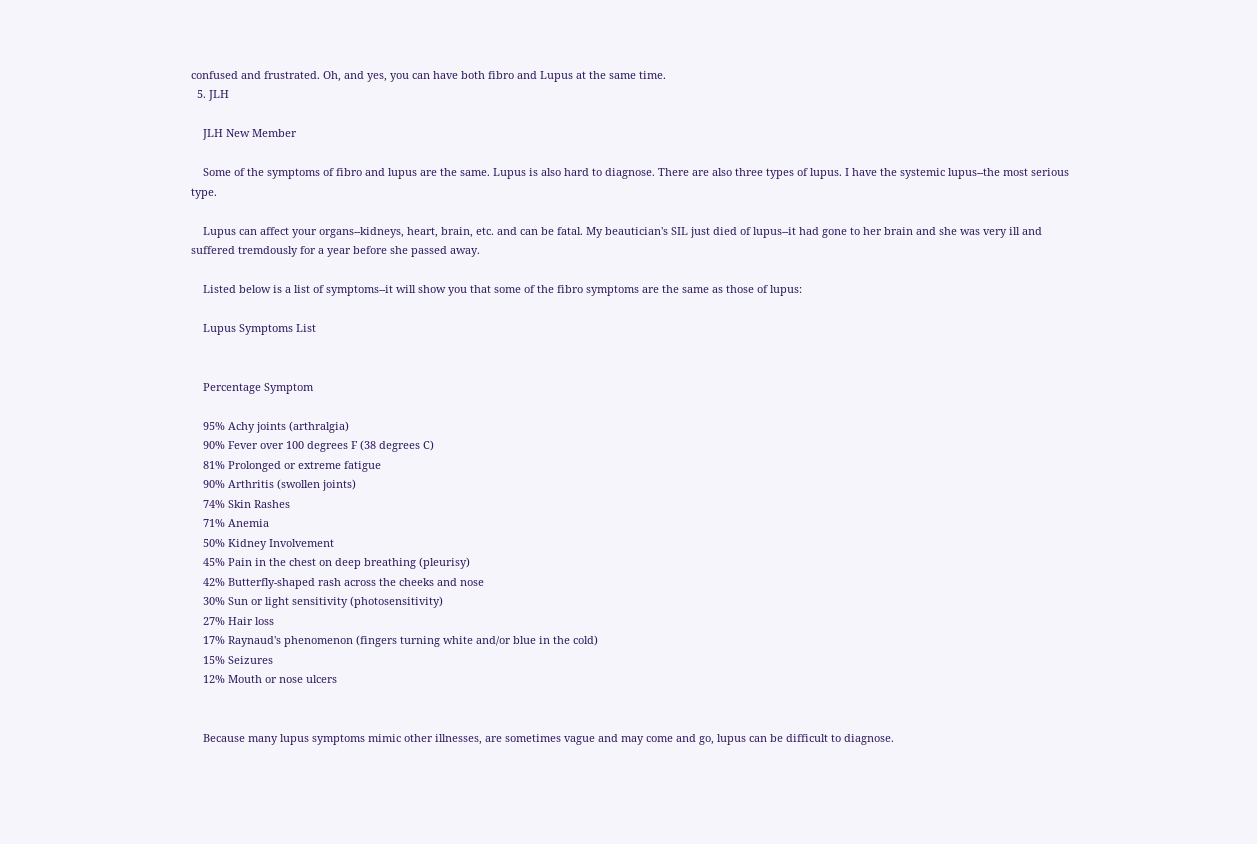confused and frustrated. Oh, and yes, you can have both fibro and Lupus at the same time.
  5. JLH

    JLH New Member

    Some of the symptoms of fibro and lupus are the same. Lupus is also hard to diagnose. There are also three types of lupus. I have the systemic lupus--the most serious type.

    Lupus can affect your organs--kidneys, heart, brain, etc. and can be fatal. My beautician's SIL just died of lupus--it had gone to her brain and she was very ill and suffered tremdously for a year before she passed away.

    Listed below is a list of symptoms--it will show you that some of the fibro symptoms are the same as those of lupus:

    Lupus Symptoms List


    Percentage Symptom

    95% Achy joints (arthralgia)
    90% Fever over 100 degrees F (38 degrees C)
    81% Prolonged or extreme fatigue
    90% Arthritis (swollen joints)
    74% Skin Rashes
    71% Anemia
    50% Kidney Involvement
    45% Pain in the chest on deep breathing (pleurisy)
    42% Butterfly-shaped rash across the cheeks and nose
    30% Sun or light sensitivity (photosensitivity)
    27% Hair loss
    17% Raynaud's phenomenon (fingers turning white and/or blue in the cold)
    15% Seizures
    12% Mouth or nose ulcers


    Because many lupus symptoms mimic other illnesses, are sometimes vague and may come and go, lupus can be difficult to diagnose.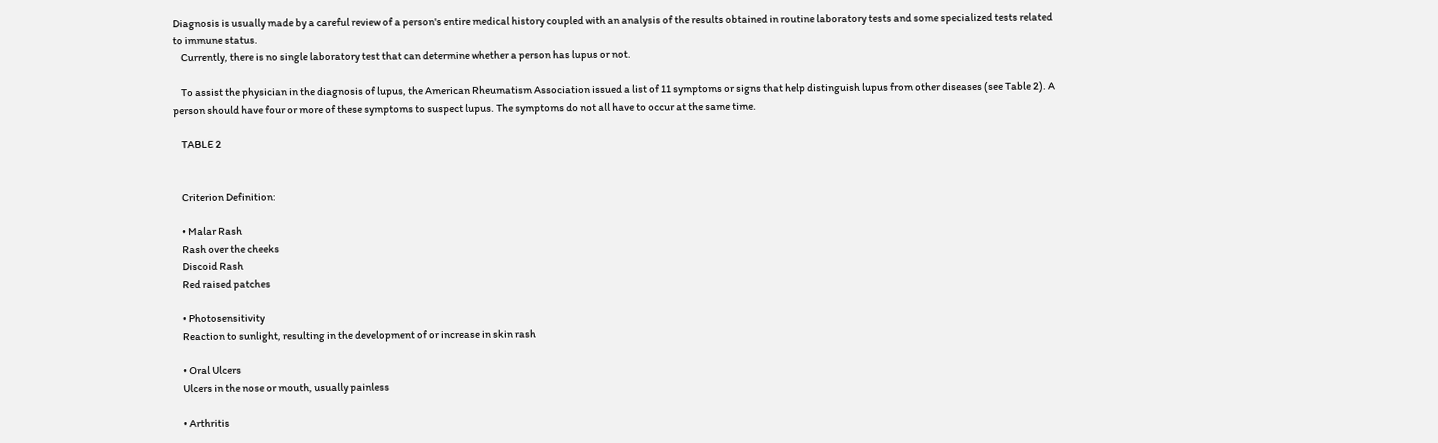Diagnosis is usually made by a careful review of a person's entire medical history coupled with an analysis of the results obtained in routine laboratory tests and some specialized tests related to immune status.
    Currently, there is no single laboratory test that can determine whether a person has lupus or not.

    To assist the physician in the diagnosis of lupus, the American Rheumatism Association issued a list of 11 symptoms or signs that help distinguish lupus from other diseases (see Table 2). A person should have four or more of these symptoms to suspect lupus. The symptoms do not all have to occur at the same time.

    TABLE 2


    Criterion Definition:

    • Malar Rash
    Rash over the cheeks
    Discoid Rash
    Red raised patches

    • Photosensitivity
    Reaction to sunlight, resulting in the development of or increase in skin rash

    • Oral Ulcers
    Ulcers in the nose or mouth, usually painless

    • Arthritis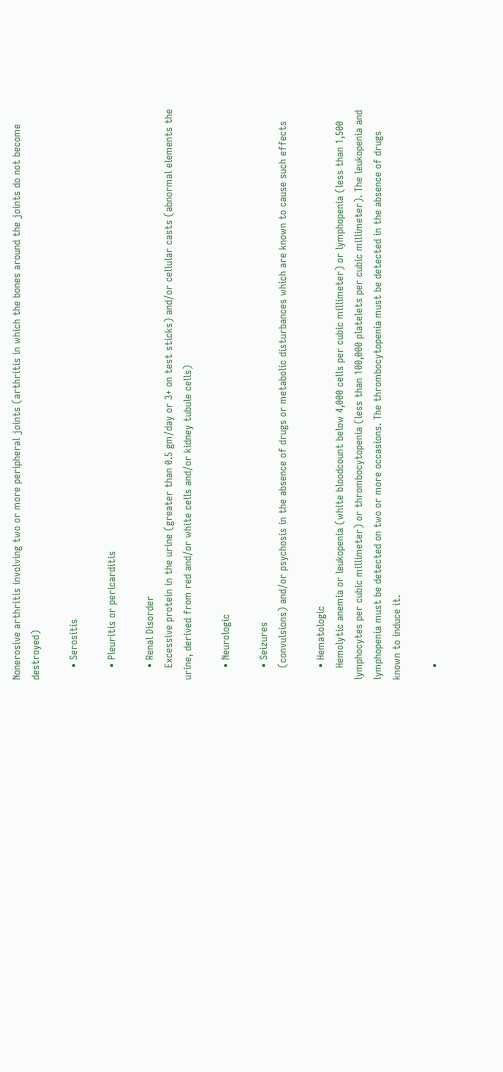Nonerosive arthritis involving two or more peripheral joints (arthritis in which the bones around the joints do not become destroyed)

    • Serositis

    • Pleuritis or pericarditis

    • Renal Disorder
    Excessive protein in the urine (greater than 0.5 gm/day or 3+ on test sticks) and/or cellular casts (abnormal elements the urine, derived from red and/or white cells and/or kidney tubule cells)

    • Neurologic

    • Seizures
    (convulsions) and/or psychosis in the absence of drugs or metabolic disturbances which are known to cause such effects

    • Hematologic
    Hemolytic anemia or leukopenia (white bloodcount below 4,000 cells per cubic millimeter) or lymphopenia (less than 1,500 lymphocytes per cubic millimeter) or thrombocytopenia (less than 100,000 platelets per cubic millimeter). The leukopenia and lymphopenia must be detected on two or more occasions. The thrombocytopenia must be detected in the absence of drugs known to induce it.

    •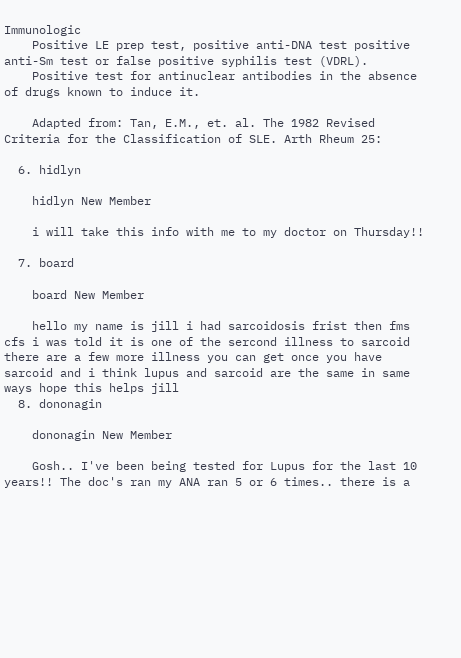Immunologic
    Positive LE prep test, positive anti-DNA test positive anti-Sm test or false positive syphilis test (VDRL).
    Positive test for antinuclear antibodies in the absence of drugs known to induce it.

    Adapted from: Tan, E.M., et. al. The 1982 Revised Criteria for the Classification of SLE. Arth Rheum 25:

  6. hidlyn

    hidlyn New Member

    i will take this info with me to my doctor on Thursday!!

  7. board

    board New Member

    hello my name is jill i had sarcoidosis frist then fms cfs i was told it is one of the sercond illness to sarcoid there are a few more illness you can get once you have sarcoid and i think lupus and sarcoid are the same in same ways hope this helps jill
  8. dononagin

    dononagin New Member

    Gosh.. I've been being tested for Lupus for the last 10 years!! The doc's ran my ANA ran 5 or 6 times.. there is a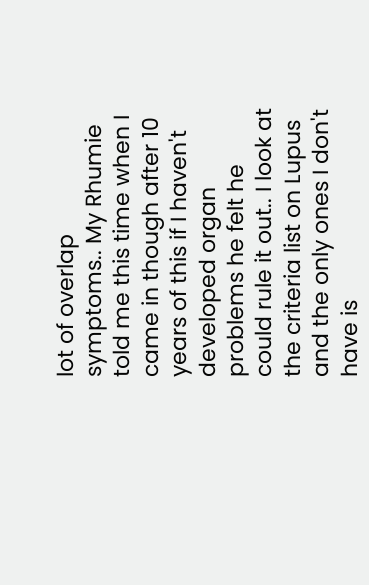lot of overlap symptoms.. My Rhumie told me this time when I came in though after 10 years of this if I haven't developed organ problems he felt he could rule it out.. I look at the criteria list on Lupus and the only ones I don't have is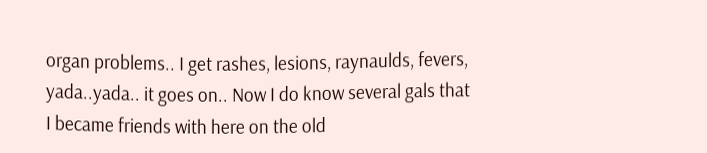organ problems.. I get rashes, lesions, raynaulds, fevers, yada..yada.. it goes on.. Now I do know several gals that I became friends with here on the old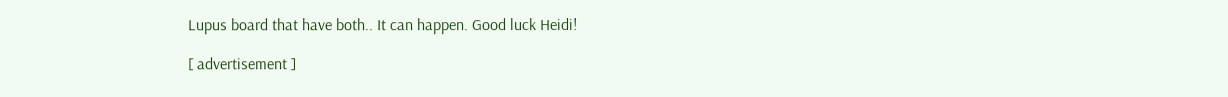Lupus board that have both.. It can happen. Good luck Heidi!

[ advertisement ]